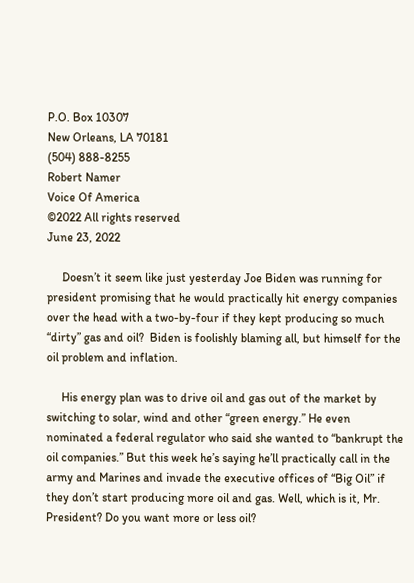P.O. Box 10307
New Orleans, LA 70181
(504) 888-8255
Robert Namer
Voice Of America
©2022 All rights reserved
June 23, 2022

     Doesn’t it seem like just yesterday Joe Biden was running for president promising that he would practically hit energy companies over the head with a two-by-four if they kept producing so much “dirty” gas and oil?  Biden is foolishly blaming all, but himself for the oil problem and inflation.

     His energy plan was to drive oil and gas out of the market by switching to solar, wind and other “green energy.” He even nominated a federal regulator who said she wanted to “bankrupt the oil companies.” But this week he’s saying he’ll practically call in the army and Marines and invade the executive offices of “Big Oil” if they don’t start producing more oil and gas. Well, which is it, Mr. President? Do you want more or less oil?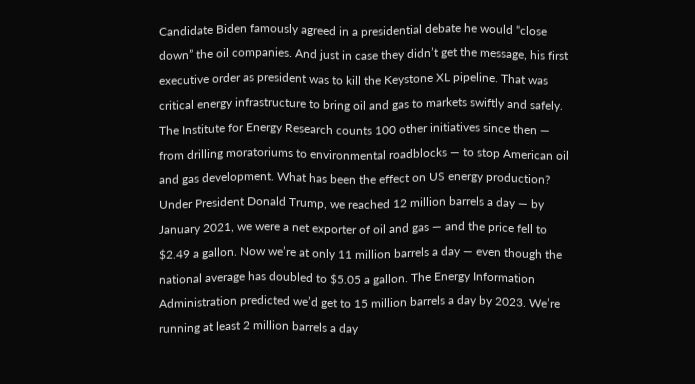Candidate Biden famously agreed in a presidential debate he would “close down” the oil companies. And just in case they didn’t get the message, his first executive order as president was to kill the Keystone XL pipeline. That was critical energy infrastructure to bring oil and gas to markets swiftly and safely. The Institute for Energy Research counts 100 other initiatives since then — from drilling moratoriums to environmental roadblocks — to stop American oil and gas development. What has been the effect on US energy production? Under President Donald Trump, we reached 12 million barrels a day — by January 2021, we were a net exporter of oil and gas — and the price fell to $2.49 a gallon. Now we’re at only 11 million barrels a day — even though the national average has doubled to $5.05 a gallon. The Energy Information Administration predicted we’d get to 15 million barrels a day by 2023. We’re running at least 2 million barrels a day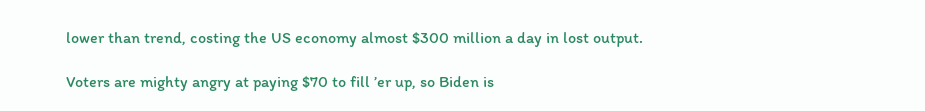lower than trend, costing the US economy almost $300 million a day in lost output.

Voters are mighty angry at paying $70 to fill ’er up, so Biden is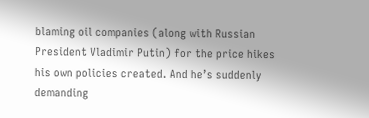blaming oil companies (along with Russian President Vladimir Putin) for the price hikes his own policies created. And he’s suddenly demanding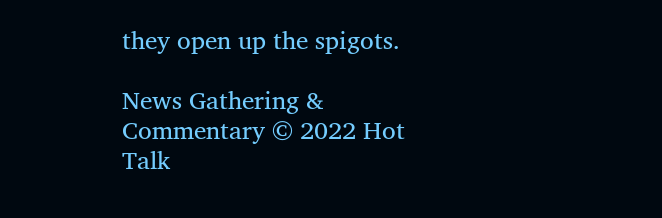they open up the spigots.

News Gathering & Commentary © 2022 Hot Talk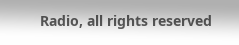Radio, all rights reserved